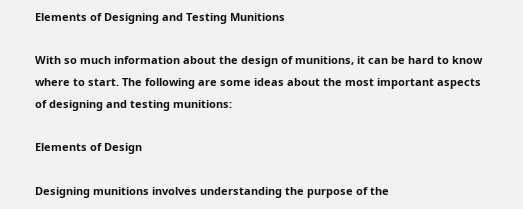Elements of Designing and Testing Munitions

With so much information about the design of munitions, it can be hard to know where to start. The following are some ideas about the most important aspects of designing and testing munitions:

Elements of Design

Designing munitions involves understanding the purpose of the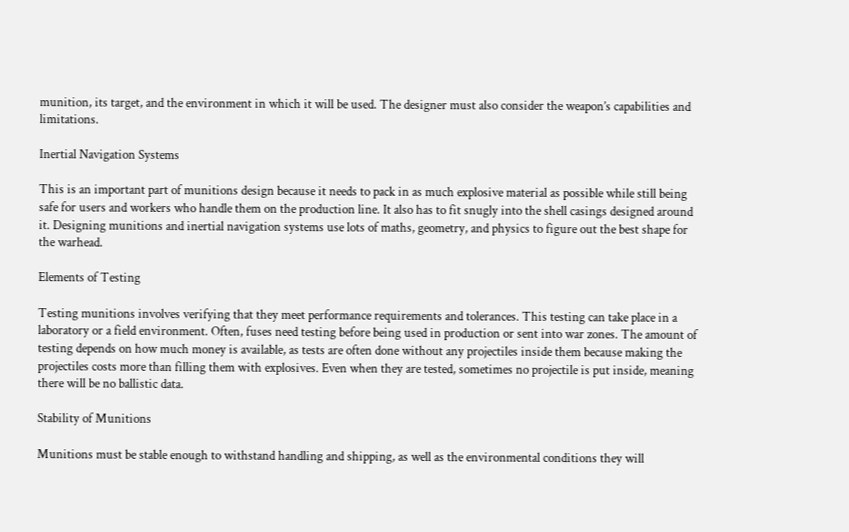munition, its target, and the environment in which it will be used. The designer must also consider the weapon’s capabilities and limitations.

Inertial Navigation Systems

This is an important part of munitions design because it needs to pack in as much explosive material as possible while still being safe for users and workers who handle them on the production line. It also has to fit snugly into the shell casings designed around it. Designing munitions and inertial navigation systems use lots of maths, geometry, and physics to figure out the best shape for the warhead.

Elements of Testing

Testing munitions involves verifying that they meet performance requirements and tolerances. This testing can take place in a laboratory or a field environment. Often, fuses need testing before being used in production or sent into war zones. The amount of testing depends on how much money is available, as tests are often done without any projectiles inside them because making the projectiles costs more than filling them with explosives. Even when they are tested, sometimes no projectile is put inside, meaning there will be no ballistic data.

Stability of Munitions

Munitions must be stable enough to withstand handling and shipping, as well as the environmental conditions they will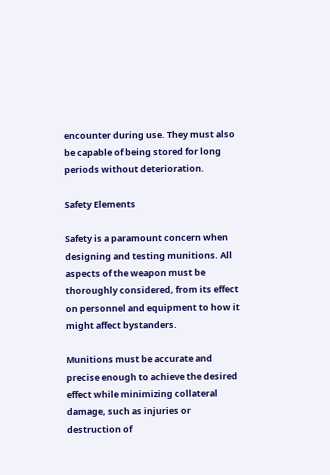encounter during use. They must also be capable of being stored for long periods without deterioration.

Safety Elements

Safety is a paramount concern when designing and testing munitions. All aspects of the weapon must be thoroughly considered, from its effect on personnel and equipment to how it might affect bystanders.

Munitions must be accurate and precise enough to achieve the desired effect while minimizing collateral damage, such as injuries or destruction of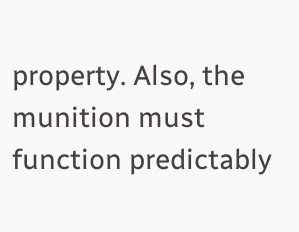property. Also, the munition must function predictably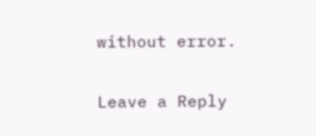without error.

Leave a Reply